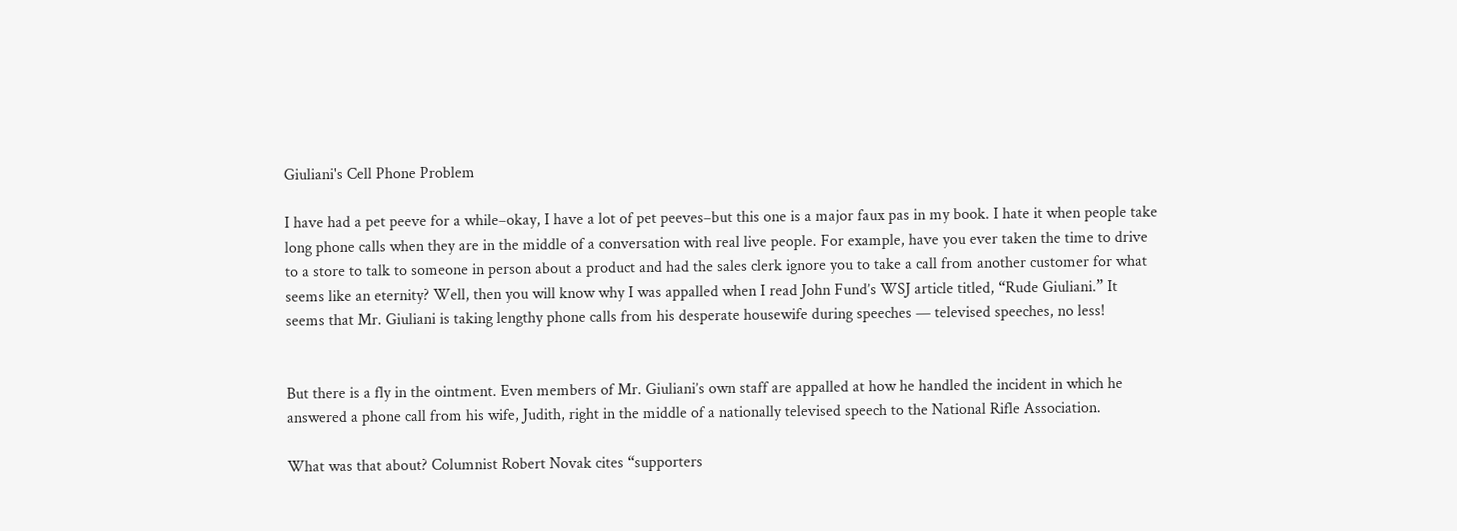Giuliani's Cell Phone Problem

I have had a pet peeve for a while–okay, I have a lot of pet peeves–but this one is a major faux pas in my book. I hate it when people take long phone calls when they are in the middle of a conversation with real live people. For example, have you ever taken the time to drive to a store to talk to someone in person about a product and had the sales clerk ignore you to take a call from another customer for what seems like an eternity? Well, then you will know why I was appalled when I read John Fund’s WSJ article titled, “Rude Giuliani.” It seems that Mr. Giuliani is taking lengthy phone calls from his desperate housewife during speeches — televised speeches, no less!


But there is a fly in the ointment. Even members of Mr. Giuliani’s own staff are appalled at how he handled the incident in which he answered a phone call from his wife, Judith, right in the middle of a nationally televised speech to the National Rifle Association.

What was that about? Columnist Robert Novak cites “supporters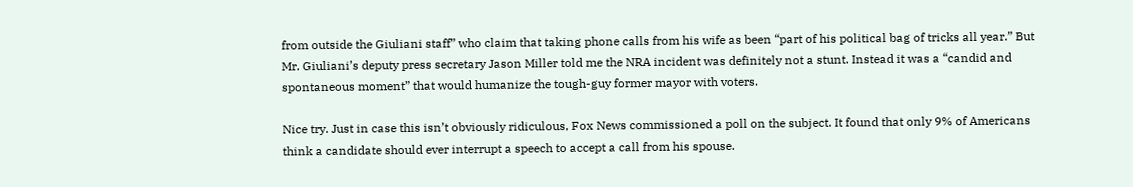from outside the Giuliani staff” who claim that taking phone calls from his wife as been “part of his political bag of tricks all year.” But Mr. Giuliani’s deputy press secretary Jason Miller told me the NRA incident was definitely not a stunt. Instead it was a “candid and spontaneous moment” that would humanize the tough-guy former mayor with voters.

Nice try. Just in case this isn’t obviously ridiculous, Fox News commissioned a poll on the subject. It found that only 9% of Americans think a candidate should ever interrupt a speech to accept a call from his spouse.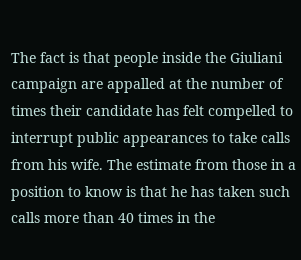The fact is that people inside the Giuliani campaign are appalled at the number of times their candidate has felt compelled to interrupt public appearances to take calls from his wife. The estimate from those in a position to know is that he has taken such calls more than 40 times in the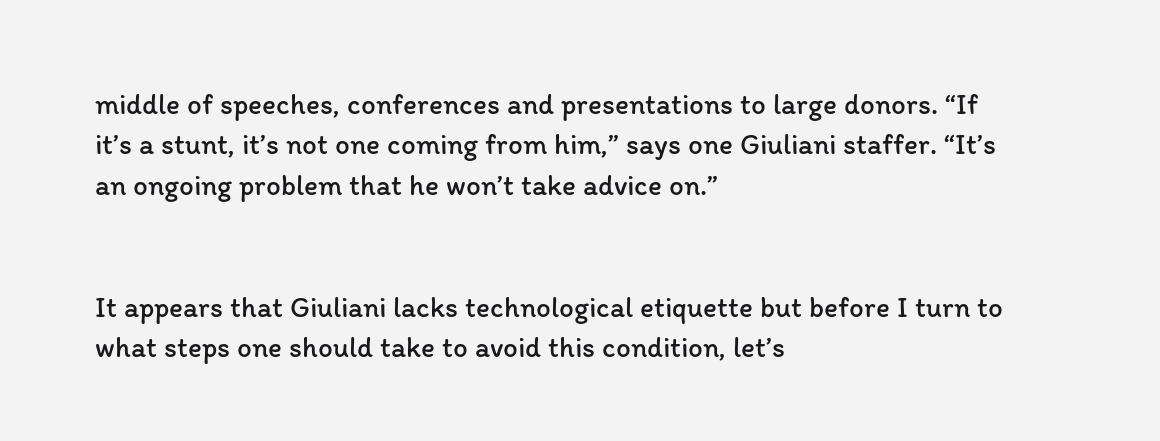middle of speeches, conferences and presentations to large donors. “If it’s a stunt, it’s not one coming from him,” says one Giuliani staffer. “It’s an ongoing problem that he won’t take advice on.”


It appears that Giuliani lacks technological etiquette but before I turn to what steps one should take to avoid this condition, let’s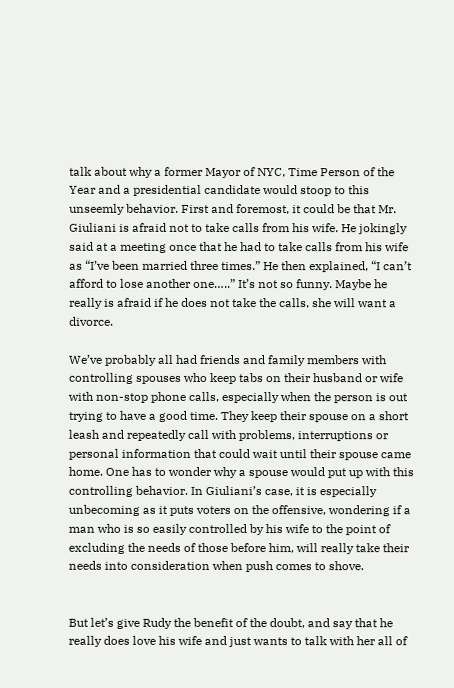talk about why a former Mayor of NYC, Time Person of the Year and a presidential candidate would stoop to this unseemly behavior. First and foremost, it could be that Mr. Giuliani is afraid not to take calls from his wife. He jokingly said at a meeting once that he had to take calls from his wife as “I’ve been married three times.” He then explained, “I can’t afford to lose another one…..” It’s not so funny. Maybe he really is afraid if he does not take the calls, she will want a divorce.

We’ve probably all had friends and family members with controlling spouses who keep tabs on their husband or wife with non-stop phone calls, especially when the person is out trying to have a good time. They keep their spouse on a short leash and repeatedly call with problems, interruptions or personal information that could wait until their spouse came home. One has to wonder why a spouse would put up with this controlling behavior. In Giuliani’s case, it is especially unbecoming as it puts voters on the offensive, wondering if a man who is so easily controlled by his wife to the point of excluding the needs of those before him, will really take their needs into consideration when push comes to shove.


But let’s give Rudy the benefit of the doubt, and say that he really does love his wife and just wants to talk with her all of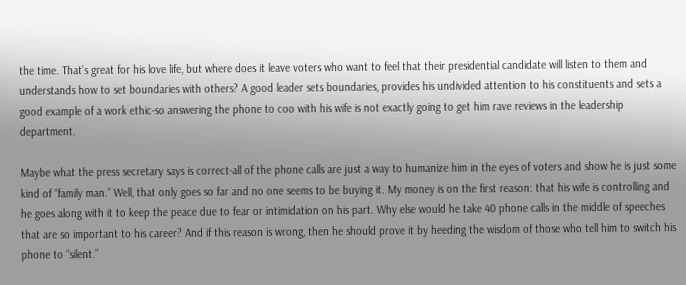the time. That’s great for his love life, but where does it leave voters who want to feel that their presidential candidate will listen to them and understands how to set boundaries with others? A good leader sets boundaries, provides his undivided attention to his constituents and sets a good example of a work ethic-so answering the phone to coo with his wife is not exactly going to get him rave reviews in the leadership department.

Maybe what the press secretary says is correct-all of the phone calls are just a way to humanize him in the eyes of voters and show he is just some kind of “family man.” Well, that only goes so far and no one seems to be buying it. My money is on the first reason: that his wife is controlling and he goes along with it to keep the peace due to fear or intimidation on his part. Why else would he take 40 phone calls in the middle of speeches that are so important to his career? And if this reason is wrong, then he should prove it by heeding the wisdom of those who tell him to switch his phone to “silent.”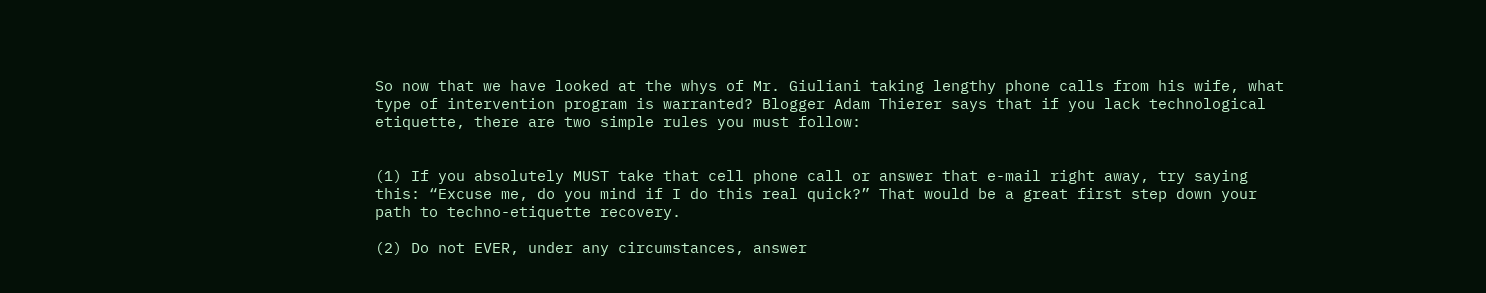So now that we have looked at the whys of Mr. Giuliani taking lengthy phone calls from his wife, what type of intervention program is warranted? Blogger Adam Thierer says that if you lack technological etiquette, there are two simple rules you must follow:


(1) If you absolutely MUST take that cell phone call or answer that e-mail right away, try saying this: “Excuse me, do you mind if I do this real quick?” That would be a great first step down your path to techno-etiquette recovery.

(2) Do not EVER, under any circumstances, answer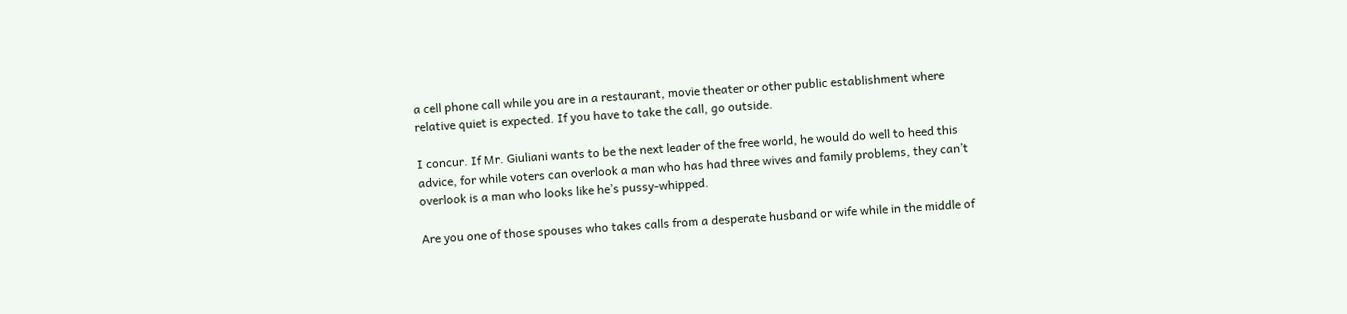a cell phone call while you are in a restaurant, movie theater or other public establishment where relative quiet is expected. If you have to take the call, go outside.

I concur. If Mr. Giuliani wants to be the next leader of the free world, he would do well to heed this advice, for while voters can overlook a man who has had three wives and family problems, they can’t overlook is a man who looks like he’s pussy-whipped.

Are you one of those spouses who takes calls from a desperate husband or wife while in the middle of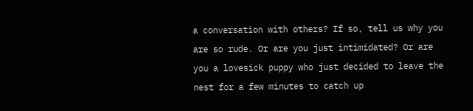a conversation with others? If so, tell us why you are so rude. Or are you just intimidated? Or are you a lovesick puppy who just decided to leave the nest for a few minutes to catch up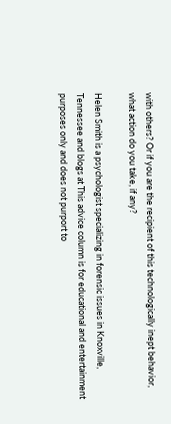with others? Or if you are the recipient of this technologically inept behavior, what action do you take, if any?

Helen Smith is a psychologist specializing in forensic issues in Knoxville, Tennessee and blogs at This advice column is for educational and entertainment purposes only and does not purport to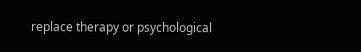replace therapy or psychological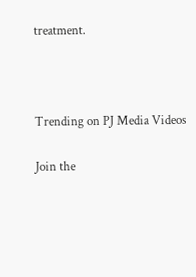treatment.



Trending on PJ Media Videos

Join the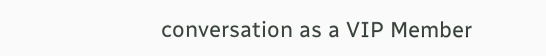conversation as a VIP Member